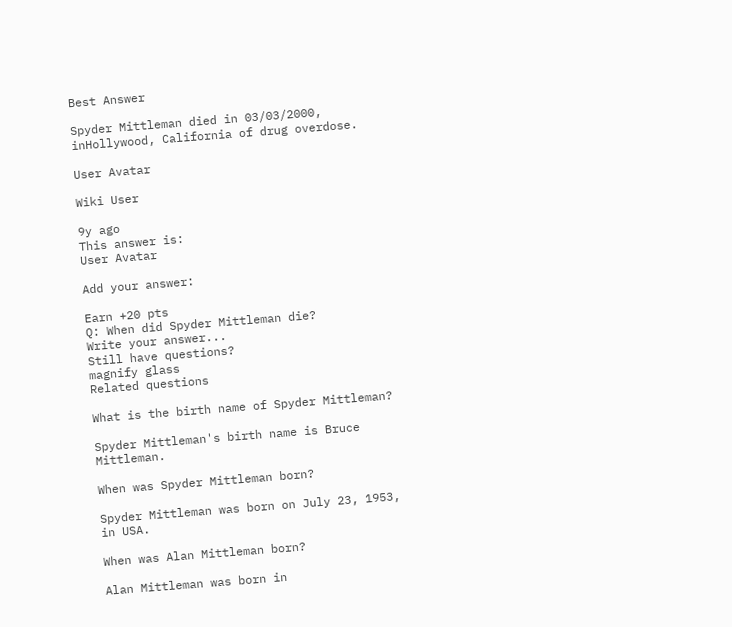Best Answer

Spyder Mittleman died in 03/03/2000, inHollywood, California of drug overdose.

User Avatar

Wiki User

9y ago
This answer is:
User Avatar

Add your answer:

Earn +20 pts
Q: When did Spyder Mittleman die?
Write your answer...
Still have questions?
magnify glass
Related questions

What is the birth name of Spyder Mittleman?

Spyder Mittleman's birth name is Bruce Mittleman.

When was Spyder Mittleman born?

Spyder Mittleman was born on July 23, 1953, in USA.

When was Alan Mittleman born?

Alan Mittleman was born in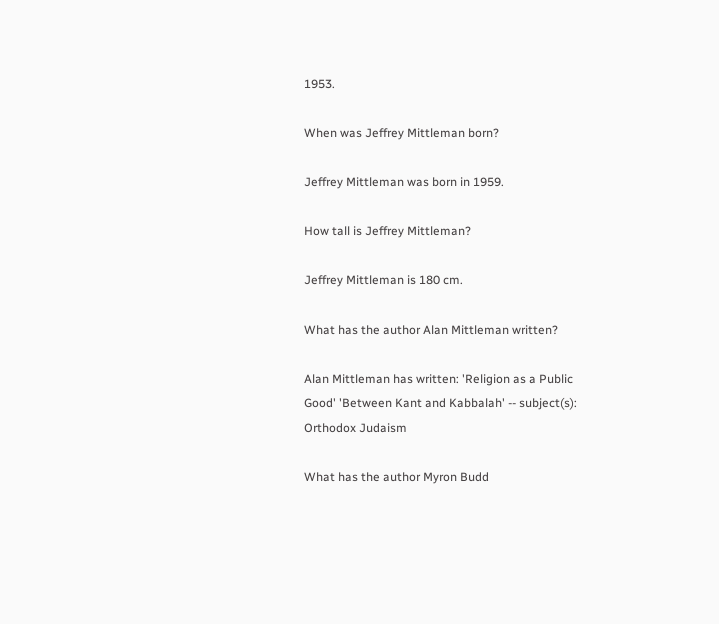1953.

When was Jeffrey Mittleman born?

Jeffrey Mittleman was born in 1959.

How tall is Jeffrey Mittleman?

Jeffrey Mittleman is 180 cm.

What has the author Alan Mittleman written?

Alan Mittleman has written: 'Religion as a Public Good' 'Between Kant and Kabbalah' -- subject(s): Orthodox Judaism

What has the author Myron Budd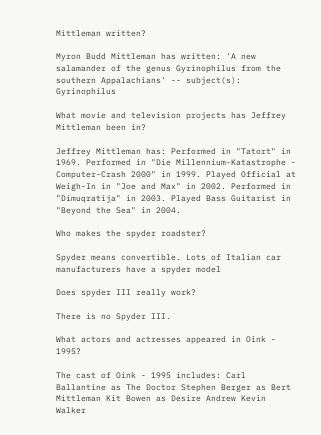Mittleman written?

Myron Budd Mittleman has written: 'A new salamander of the genus Gyrinophilus from the southern Appalachians' -- subject(s): Gyrinophilus

What movie and television projects has Jeffrey Mittleman been in?

Jeffrey Mittleman has: Performed in "Tatort" in 1969. Performed in "Die Millennium-Katastrophe - Computer-Crash 2000" in 1999. Played Official at Weigh-In in "Joe and Max" in 2002. Performed in "Dimuqratija" in 2003. Played Bass Guitarist in "Beyond the Sea" in 2004.

Who makes the spyder roadster?

Spyder means convertible. Lots of Italian car manufacturers have a spyder model

Does spyder III really work?

There is no Spyder III.

What actors and actresses appeared in Oink - 1995?

The cast of Oink - 1995 includes: Carl Ballantine as The Doctor Stephen Berger as Bert Mittleman Kit Bowen as Desire Andrew Kevin Walker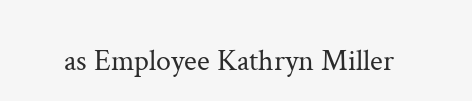as Employee Kathryn Miller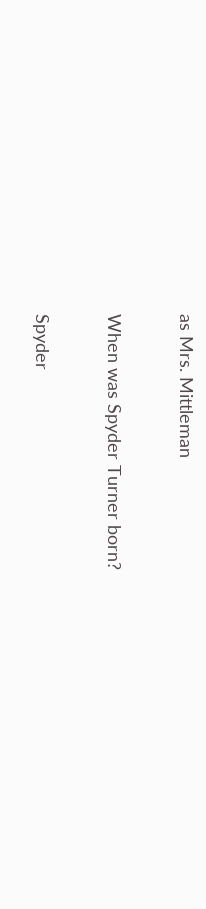as Mrs. Mittleman

When was Spyder Turner born?

Spyder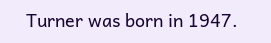Turner was born in 1947.